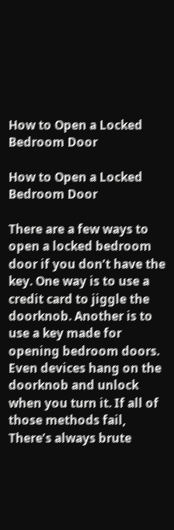How to Open a Locked Bedroom Door

How to Open a Locked Bedroom Door

There are a few ways to open a locked bedroom door if you don’t have the key. One way is to use a credit card to jiggle the doorknob. Another is to use a key made for opening bedroom doors. Even devices hang on the doorknob and unlock when you turn it. If all of those methods fail, There’s always brute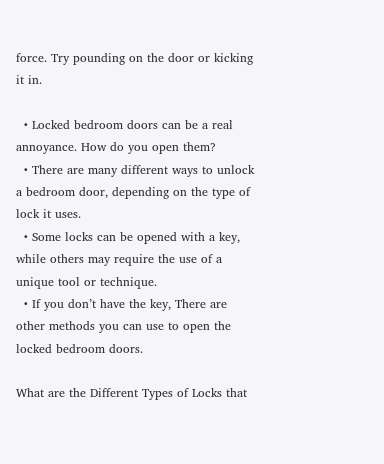force. Try pounding on the door or kicking it in.

  • Locked bedroom doors can be a real annoyance. How do you open them?
  • There are many different ways to unlock a bedroom door, depending on the type of lock it uses.
  • Some locks can be opened with a key, while others may require the use of a unique tool or technique.
  • If you don’t have the key, There are other methods you can use to open the locked bedroom doors.

What are the Different Types of Locks that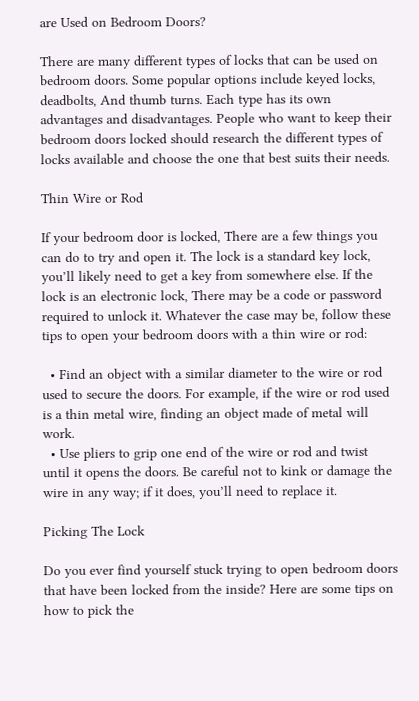are Used on Bedroom Doors?

There are many different types of locks that can be used on bedroom doors. Some popular options include keyed locks, deadbolts, And thumb turns. Each type has its own advantages and disadvantages. People who want to keep their bedroom doors locked should research the different types of locks available and choose the one that best suits their needs.

Thin Wire or Rod

If your bedroom door is locked, There are a few things you can do to try and open it. The lock is a standard key lock, you’ll likely need to get a key from somewhere else. If the lock is an electronic lock, There may be a code or password required to unlock it. Whatever the case may be, follow these tips to open your bedroom doors with a thin wire or rod:

  • Find an object with a similar diameter to the wire or rod used to secure the doors. For example, if the wire or rod used is a thin metal wire, finding an object made of metal will work.
  • Use pliers to grip one end of the wire or rod and twist until it opens the doors. Be careful not to kink or damage the wire in any way; if it does, you’ll need to replace it.

Picking The Lock

Do you ever find yourself stuck trying to open bedroom doors that have been locked from the inside? Here are some tips on how to pick the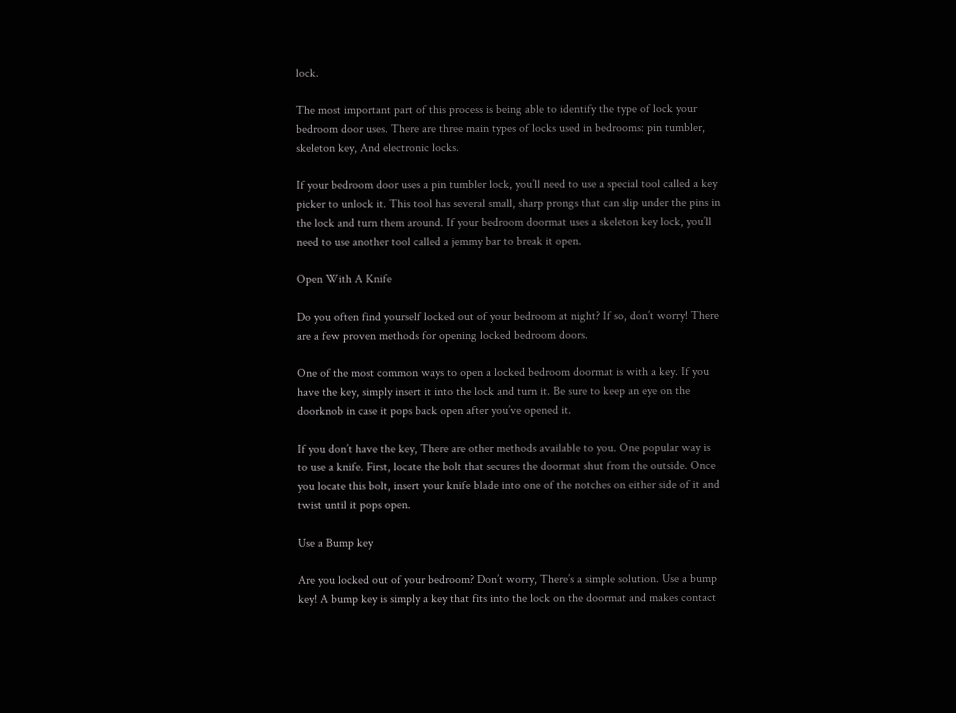lock.

The most important part of this process is being able to identify the type of lock your bedroom door uses. There are three main types of locks used in bedrooms: pin tumbler, skeleton key, And electronic locks.

If your bedroom door uses a pin tumbler lock, you’ll need to use a special tool called a key picker to unlock it. This tool has several small, sharp prongs that can slip under the pins in the lock and turn them around. If your bedroom doormat uses a skeleton key lock, you’ll need to use another tool called a jemmy bar to break it open.

Open With A Knife

Do you often find yourself locked out of your bedroom at night? If so, don’t worry! There are a few proven methods for opening locked bedroom doors.

One of the most common ways to open a locked bedroom doormat is with a key. If you have the key, simply insert it into the lock and turn it. Be sure to keep an eye on the doorknob in case it pops back open after you’ve opened it.

If you don’t have the key, There are other methods available to you. One popular way is to use a knife. First, locate the bolt that secures the doormat shut from the outside. Once you locate this bolt, insert your knife blade into one of the notches on either side of it and twist until it pops open.

Use a Bump key

Are you locked out of your bedroom? Don’t worry, There’s a simple solution. Use a bump key! A bump key is simply a key that fits into the lock on the doormat and makes contact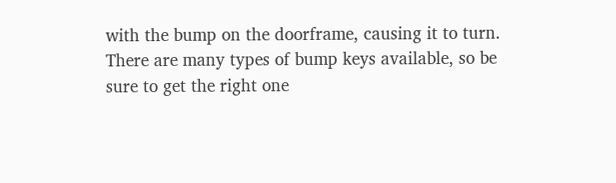with the bump on the doorframe, causing it to turn. There are many types of bump keys available, so be sure to get the right one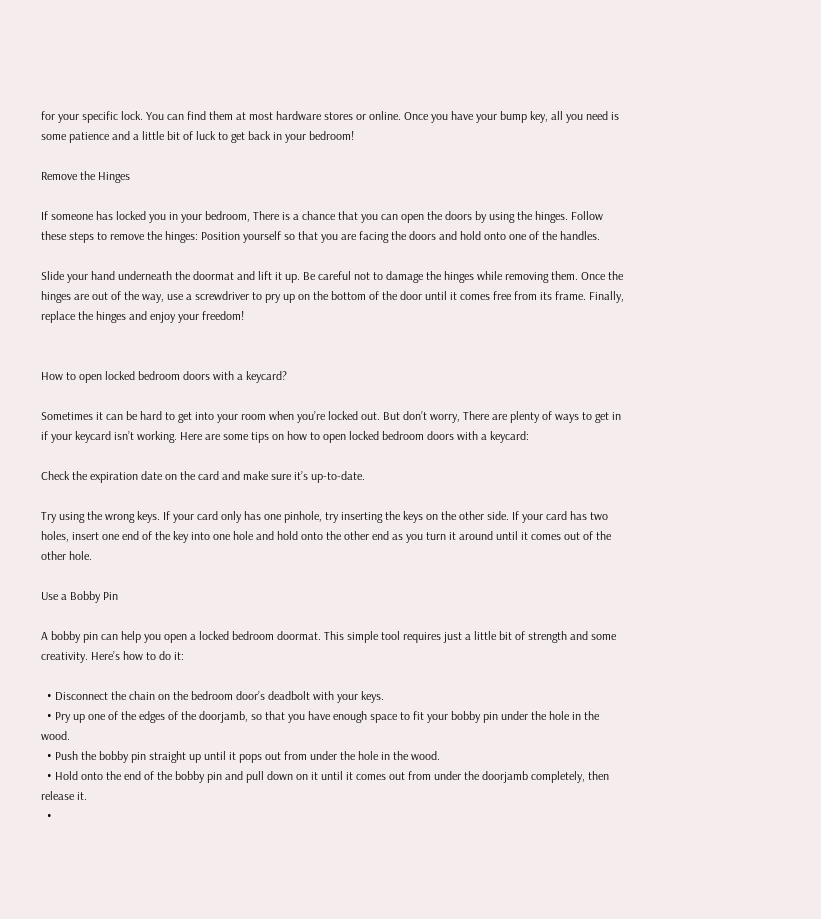for your specific lock. You can find them at most hardware stores or online. Once you have your bump key, all you need is some patience and a little bit of luck to get back in your bedroom!

Remove the Hinges

If someone has locked you in your bedroom, There is a chance that you can open the doors by using the hinges. Follow these steps to remove the hinges: Position yourself so that you are facing the doors and hold onto one of the handles.

Slide your hand underneath the doormat and lift it up. Be careful not to damage the hinges while removing them. Once the hinges are out of the way, use a screwdriver to pry up on the bottom of the door until it comes free from its frame. Finally, replace the hinges and enjoy your freedom!


How to open locked bedroom doors with a keycard?

Sometimes it can be hard to get into your room when you’re locked out. But don’t worry, There are plenty of ways to get in if your keycard isn’t working. Here are some tips on how to open locked bedroom doors with a keycard:

Check the expiration date on the card and make sure it’s up-to-date.

Try using the wrong keys. If your card only has one pinhole, try inserting the keys on the other side. If your card has two holes, insert one end of the key into one hole and hold onto the other end as you turn it around until it comes out of the other hole.

Use a Bobby Pin

A bobby pin can help you open a locked bedroom doormat. This simple tool requires just a little bit of strength and some creativity. Here’s how to do it:

  • Disconnect the chain on the bedroom door’s deadbolt with your keys.
  • Pry up one of the edges of the doorjamb, so that you have enough space to fit your bobby pin under the hole in the wood.
  • Push the bobby pin straight up until it pops out from under the hole in the wood.
  • Hold onto the end of the bobby pin and pull down on it until it comes out from under the doorjamb completely, then release it.
  •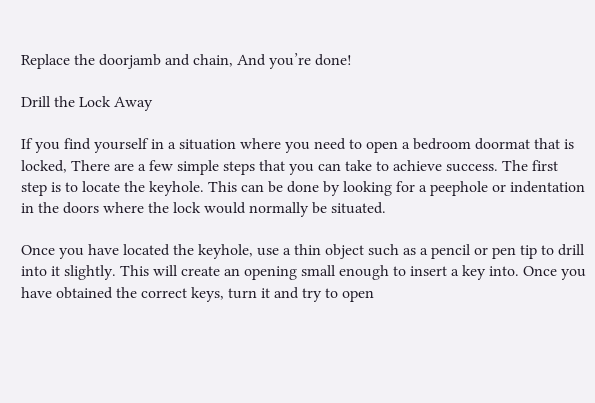Replace the doorjamb and chain, And you’re done!

Drill the Lock Away

If you find yourself in a situation where you need to open a bedroom doormat that is locked, There are a few simple steps that you can take to achieve success. The first step is to locate the keyhole. This can be done by looking for a peephole or indentation in the doors where the lock would normally be situated.

Once you have located the keyhole, use a thin object such as a pencil or pen tip to drill into it slightly. This will create an opening small enough to insert a key into. Once you have obtained the correct keys, turn it and try to open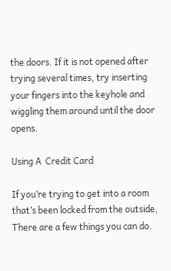the doors. If it is not opened after trying several times, try inserting your fingers into the keyhole and wiggling them around until the door opens.

Using A  Credit Card

If you’re trying to get into a room that’s been locked from the outside, There are a few things you can do.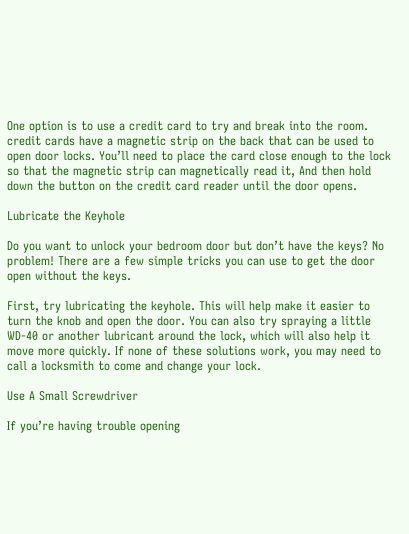One option is to use a credit card to try and break into the room. credit cards have a magnetic strip on the back that can be used to open door locks. You’ll need to place the card close enough to the lock so that the magnetic strip can magnetically read it, And then hold down the button on the credit card reader until the door opens.

Lubricate the Keyhole

Do you want to unlock your bedroom door but don’t have the keys? No problem! There are a few simple tricks you can use to get the door open without the keys.

First, try lubricating the keyhole. This will help make it easier to turn the knob and open the door. You can also try spraying a little WD-40 or another lubricant around the lock, which will also help it move more quickly. If none of these solutions work, you may need to call a locksmith to come and change your lock.

Use A Small Screwdriver

If you’re having trouble opening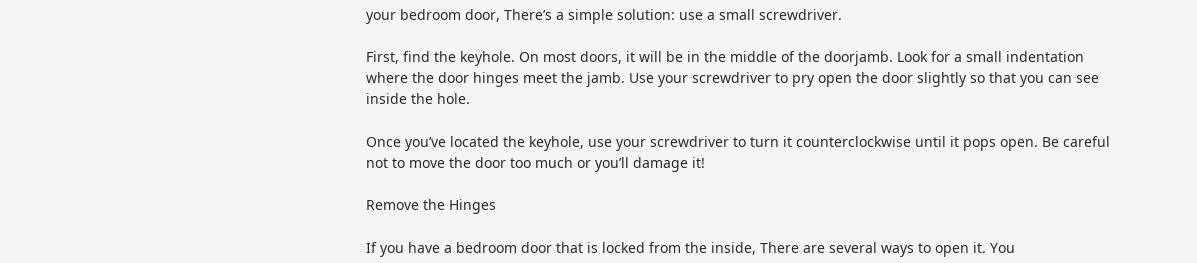your bedroom door, There’s a simple solution: use a small screwdriver.

First, find the keyhole. On most doors, it will be in the middle of the doorjamb. Look for a small indentation where the door hinges meet the jamb. Use your screwdriver to pry open the door slightly so that you can see inside the hole.

Once you’ve located the keyhole, use your screwdriver to turn it counterclockwise until it pops open. Be careful not to move the door too much or you’ll damage it!

Remove the Hinges

If you have a bedroom door that is locked from the inside, There are several ways to open it. You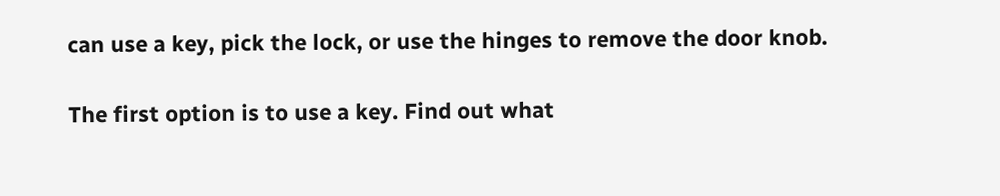can use a key, pick the lock, or use the hinges to remove the door knob.

The first option is to use a key. Find out what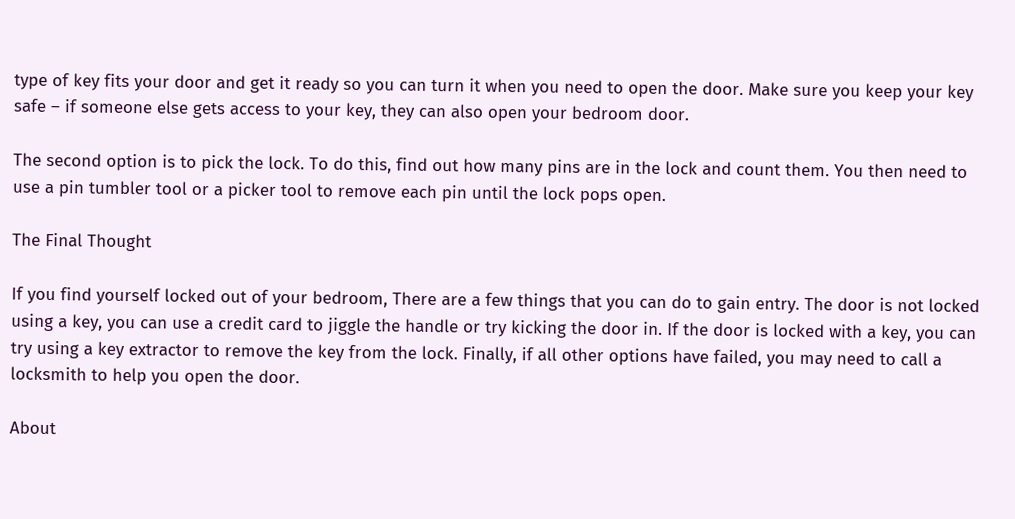type of key fits your door and get it ready so you can turn it when you need to open the door. Make sure you keep your key safe – if someone else gets access to your key, they can also open your bedroom door.

The second option is to pick the lock. To do this, find out how many pins are in the lock and count them. You then need to use a pin tumbler tool or a picker tool to remove each pin until the lock pops open.

The Final Thought

If you find yourself locked out of your bedroom, There are a few things that you can do to gain entry. The door is not locked using a key, you can use a credit card to jiggle the handle or try kicking the door in. If the door is locked with a key, you can try using a key extractor to remove the key from the lock. Finally, if all other options have failed, you may need to call a locksmith to help you open the door.

About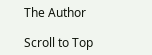The Author

Scroll to Top